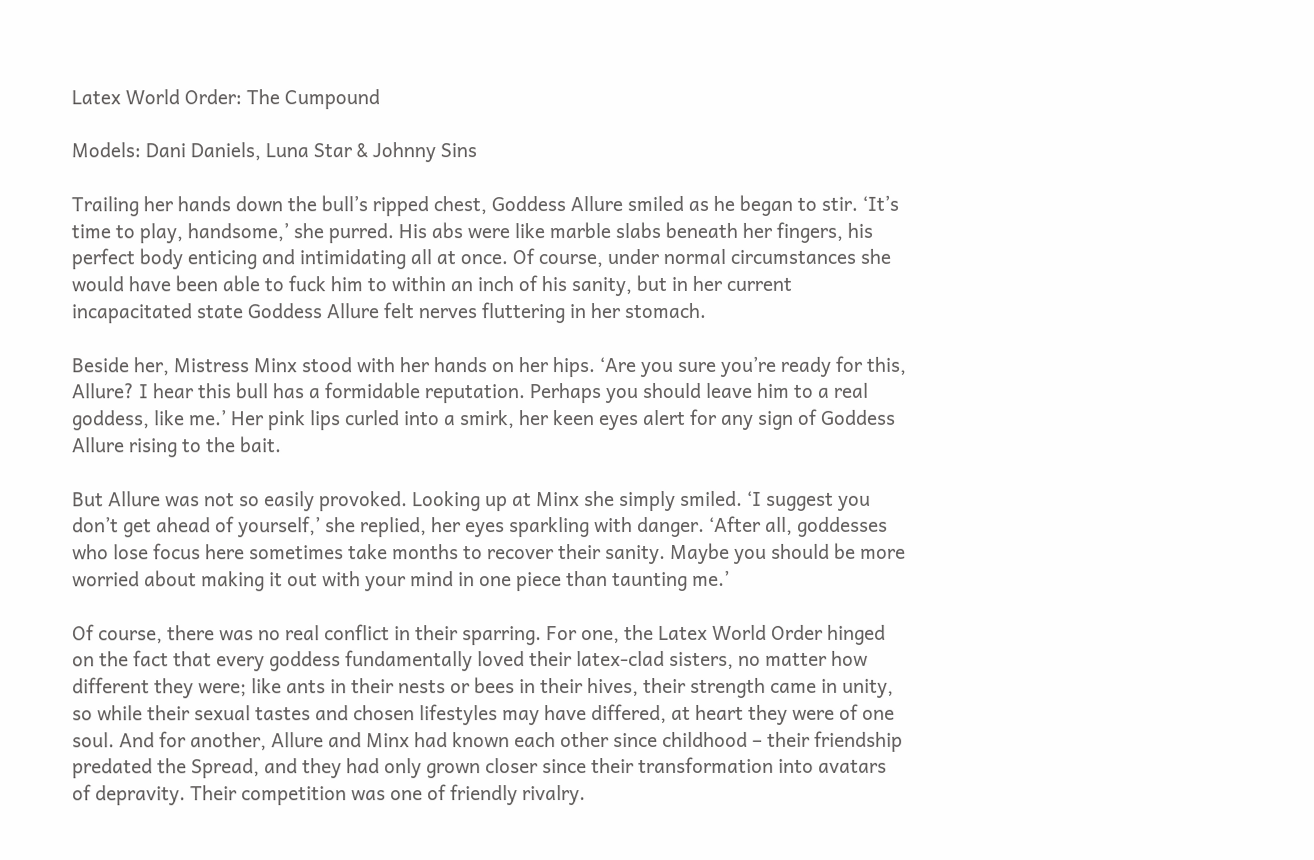Latex World Order: The Cumpound

Models: Dani Daniels, Luna Star & Johnny Sins

Trailing her hands down the bull’s ripped chest, Goddess Allure smiled as he began to stir. ‘It’s time to play, handsome,’ she purred. His abs were like marble slabs beneath her fingers, his perfect body enticing and intimidating all at once. Of course, under normal circumstances she would have been able to fuck him to within an inch of his sanity, but in her current incapacitated state Goddess Allure felt nerves fluttering in her stomach.

Beside her, Mistress Minx stood with her hands on her hips. ‘Are you sure you’re ready for this, Allure? I hear this bull has a formidable reputation. Perhaps you should leave him to a real goddess, like me.’ Her pink lips curled into a smirk, her keen eyes alert for any sign of Goddess Allure rising to the bait.

But Allure was not so easily provoked. Looking up at Minx she simply smiled. ‘I suggest you don’t get ahead of yourself,’ she replied, her eyes sparkling with danger. ‘After all, goddesses who lose focus here sometimes take months to recover their sanity. Maybe you should be more worried about making it out with your mind in one piece than taunting me.’

Of course, there was no real conflict in their sparring. For one, the Latex World Order hinged on the fact that every goddess fundamentally loved their latex-clad sisters, no matter how different they were; like ants in their nests or bees in their hives, their strength came in unity, so while their sexual tastes and chosen lifestyles may have differed, at heart they were of one soul. And for another, Allure and Minx had known each other since childhood – their friendship predated the Spread, and they had only grown closer since their transformation into avatars of depravity. Their competition was one of friendly rivalry.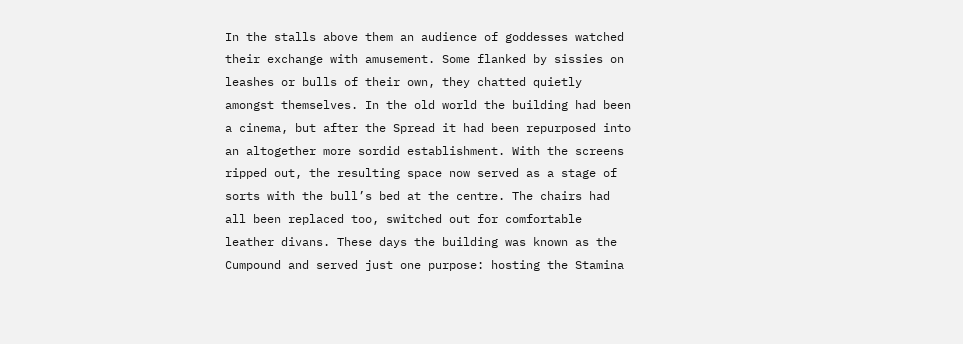In the stalls above them an audience of goddesses watched their exchange with amusement. Some flanked by sissies on leashes or bulls of their own, they chatted quietly amongst themselves. In the old world the building had been a cinema, but after the Spread it had been repurposed into an altogether more sordid establishment. With the screens ripped out, the resulting space now served as a stage of sorts with the bull’s bed at the centre. The chairs had all been replaced too, switched out for comfortable leather divans. These days the building was known as the Cumpound and served just one purpose: hosting the Stamina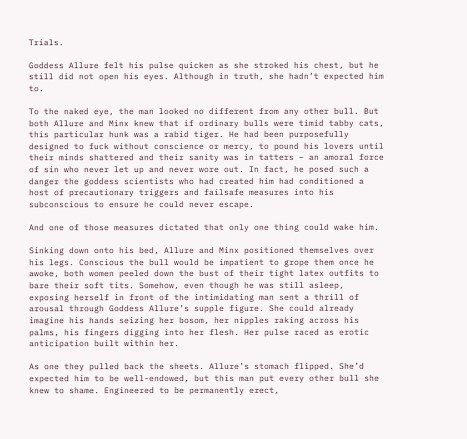Trials.

Goddess Allure felt his pulse quicken as she stroked his chest, but he still did not open his eyes. Although in truth, she hadn’t expected him to.

To the naked eye, the man looked no different from any other bull. But both Allure and Minx knew that if ordinary bulls were timid tabby cats, this particular hunk was a rabid tiger. He had been purposefully designed to fuck without conscience or mercy, to pound his lovers until their minds shattered and their sanity was in tatters – an amoral force of sin who never let up and never wore out. In fact, he posed such a danger the goddess scientists who had created him had conditioned a host of precautionary triggers and failsafe measures into his subconscious to ensure he could never escape.

And one of those measures dictated that only one thing could wake him.

Sinking down onto his bed, Allure and Minx positioned themselves over his legs. Conscious the bull would be impatient to grope them once he awoke, both women peeled down the bust of their tight latex outfits to bare their soft tits. Somehow, even though he was still asleep, exposing herself in front of the intimidating man sent a thrill of arousal through Goddess Allure’s supple figure. She could already imagine his hands seizing her bosom, her nipples raking across his palms, his fingers digging into her flesh. Her pulse raced as erotic anticipation built within her.

As one they pulled back the sheets. Allure’s stomach flipped. She’d expected him to be well-endowed, but this man put every other bull she knew to shame. Engineered to be permanently erect,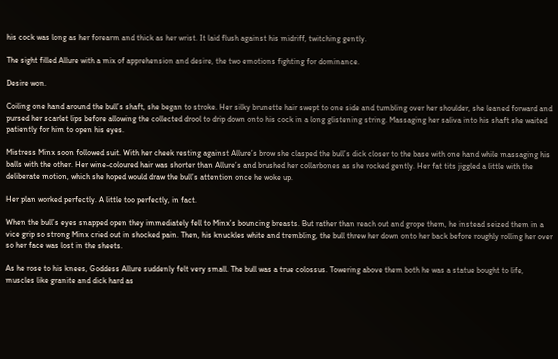his cock was long as her forearm and thick as her wrist. It laid flush against his midriff, twitching gently.

The sight filled Allure with a mix of apprehension and desire, the two emotions fighting for dominance.

Desire won.

Coiling one hand around the bull’s shaft, she began to stroke. Her silky brunette hair swept to one side and tumbling over her shoulder, she leaned forward and pursed her scarlet lips before allowing the collected drool to drip down onto his cock in a long glistening string. Massaging her saliva into his shaft she waited patiently for him to open his eyes.

Mistress Minx soon followed suit. With her cheek resting against Allure’s brow she clasped the bull’s dick closer to the base with one hand while massaging his balls with the other. Her wine-coloured hair was shorter than Allure’s and brushed her collarbones as she rocked gently. Her fat tits jiggled a little with the deliberate motion, which she hoped would draw the bull’s attention once he woke up.

Her plan worked perfectly. A little too perfectly, in fact.

When the bull’s eyes snapped open they immediately fell to Minx’s bouncing breasts. But rather than reach out and grope them, he instead seized them in a vice grip so strong Minx cried out in shocked pain. Then, his knuckles white and trembling, the bull threw her down onto her back before roughly rolling her over so her face was lost in the sheets.

As he rose to his knees, Goddess Allure suddenly felt very small. The bull was a true colossus. Towering above them both he was a statue bought to life, muscles like granite and dick hard as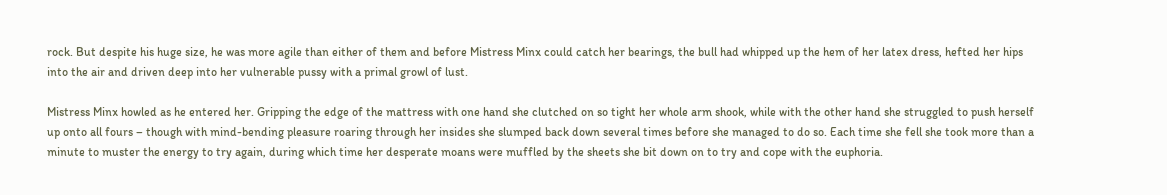rock. But despite his huge size, he was more agile than either of them and before Mistress Minx could catch her bearings, the bull had whipped up the hem of her latex dress, hefted her hips into the air and driven deep into her vulnerable pussy with a primal growl of lust.

Mistress Minx howled as he entered her. Gripping the edge of the mattress with one hand she clutched on so tight her whole arm shook, while with the other hand she struggled to push herself up onto all fours – though with mind-bending pleasure roaring through her insides she slumped back down several times before she managed to do so. Each time she fell she took more than a minute to muster the energy to try again, during which time her desperate moans were muffled by the sheets she bit down on to try and cope with the euphoria.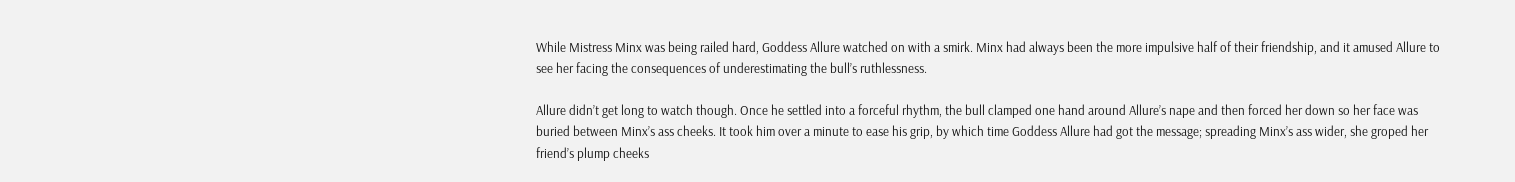While Mistress Minx was being railed hard, Goddess Allure watched on with a smirk. Minx had always been the more impulsive half of their friendship, and it amused Allure to see her facing the consequences of underestimating the bull’s ruthlessness.

Allure didn’t get long to watch though. Once he settled into a forceful rhythm, the bull clamped one hand around Allure’s nape and then forced her down so her face was buried between Minx’s ass cheeks. It took him over a minute to ease his grip, by which time Goddess Allure had got the message; spreading Minx’s ass wider, she groped her friend’s plump cheeks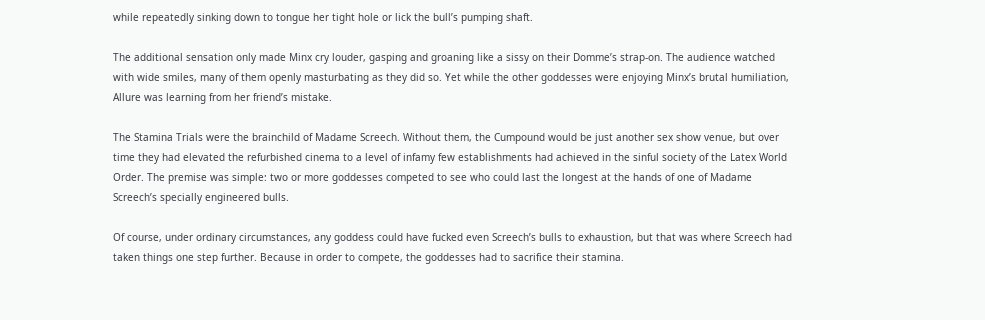while repeatedly sinking down to tongue her tight hole or lick the bull’s pumping shaft.

The additional sensation only made Minx cry louder, gasping and groaning like a sissy on their Domme’s strap-on. The audience watched with wide smiles, many of them openly masturbating as they did so. Yet while the other goddesses were enjoying Minx’s brutal humiliation, Allure was learning from her friend’s mistake.

The Stamina Trials were the brainchild of Madame Screech. Without them, the Cumpound would be just another sex show venue, but over time they had elevated the refurbished cinema to a level of infamy few establishments had achieved in the sinful society of the Latex World Order. The premise was simple: two or more goddesses competed to see who could last the longest at the hands of one of Madame Screech’s specially engineered bulls.

Of course, under ordinary circumstances, any goddess could have fucked even Screech’s bulls to exhaustion, but that was where Screech had taken things one step further. Because in order to compete, the goddesses had to sacrifice their stamina.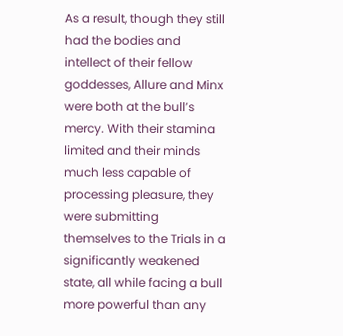As a result, though they still had the bodies and intellect of their fellow goddesses, Allure and Minx were both at the bull’s mercy. With their stamina limited and their minds much less capable of processing pleasure, they were submitting themselves to the Trials in a significantly weakened state, all while facing a bull more powerful than any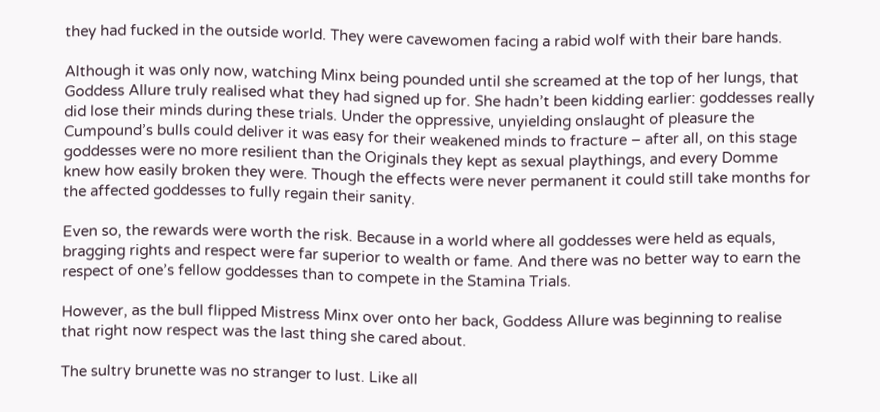they had fucked in the outside world. They were cavewomen facing a rabid wolf with their bare hands.

Although it was only now, watching Minx being pounded until she screamed at the top of her lungs, that Goddess Allure truly realised what they had signed up for. She hadn’t been kidding earlier: goddesses really did lose their minds during these trials. Under the oppressive, unyielding onslaught of pleasure the Cumpound’s bulls could deliver it was easy for their weakened minds to fracture – after all, on this stage goddesses were no more resilient than the Originals they kept as sexual playthings, and every Domme knew how easily broken they were. Though the effects were never permanent it could still take months for the affected goddesses to fully regain their sanity.

Even so, the rewards were worth the risk. Because in a world where all goddesses were held as equals, bragging rights and respect were far superior to wealth or fame. And there was no better way to earn the respect of one’s fellow goddesses than to compete in the Stamina Trials.

However, as the bull flipped Mistress Minx over onto her back, Goddess Allure was beginning to realise that right now respect was the last thing she cared about.

The sultry brunette was no stranger to lust. Like all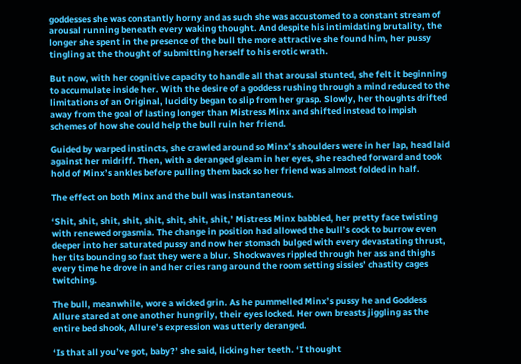goddesses she was constantly horny and as such she was accustomed to a constant stream of arousal running beneath every waking thought. And despite his intimidating brutality, the longer she spent in the presence of the bull the more attractive she found him, her pussy tingling at the thought of submitting herself to his erotic wrath.

But now, with her cognitive capacity to handle all that arousal stunted, she felt it beginning to accumulate inside her. With the desire of a goddess rushing through a mind reduced to the limitations of an Original, lucidity began to slip from her grasp. Slowly, her thoughts drifted away from the goal of lasting longer than Mistress Minx and shifted instead to impish schemes of how she could help the bull ruin her friend.

Guided by warped instincts, she crawled around so Minx’s shoulders were in her lap, head laid against her midriff. Then, with a deranged gleam in her eyes, she reached forward and took hold of Minx’s ankles before pulling them back so her friend was almost folded in half.

The effect on both Minx and the bull was instantaneous.

‘Shit, shit, shit, shit, shit, shit, shit, shit,’ Mistress Minx babbled, her pretty face twisting with renewed orgasmia. The change in position had allowed the bull’s cock to burrow even deeper into her saturated pussy and now her stomach bulged with every devastating thrust, her tits bouncing so fast they were a blur. Shockwaves rippled through her ass and thighs every time he drove in and her cries rang around the room setting sissies’ chastity cages twitching.

The bull, meanwhile, wore a wicked grin. As he pummelled Minx’s pussy he and Goddess Allure stared at one another hungrily, their eyes locked. Her own breasts jiggling as the entire bed shook, Allure’s expression was utterly deranged.

‘Is that all you’ve got, baby?’ she said, licking her teeth. ‘I thought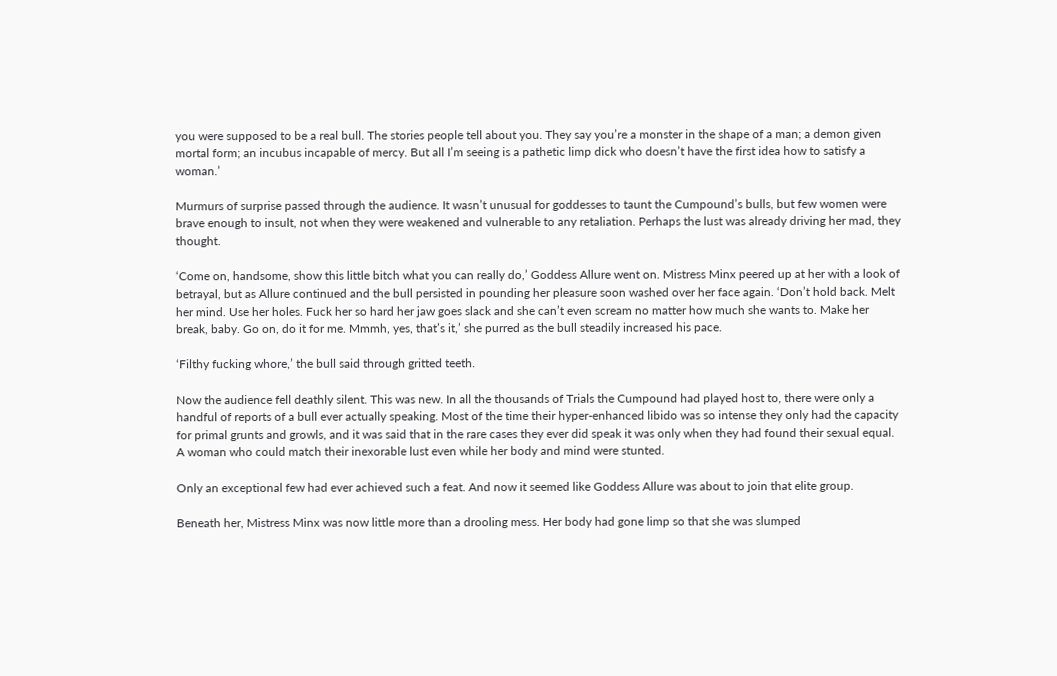you were supposed to be a real bull. The stories people tell about you. They say you’re a monster in the shape of a man; a demon given mortal form; an incubus incapable of mercy. But all I’m seeing is a pathetic limp dick who doesn’t have the first idea how to satisfy a woman.’

Murmurs of surprise passed through the audience. It wasn’t unusual for goddesses to taunt the Cumpound’s bulls, but few women were brave enough to insult, not when they were weakened and vulnerable to any retaliation. Perhaps the lust was already driving her mad, they thought.

‘Come on, handsome, show this little bitch what you can really do,’ Goddess Allure went on. Mistress Minx peered up at her with a look of betrayal, but as Allure continued and the bull persisted in pounding her pleasure soon washed over her face again. ‘Don’t hold back. Melt her mind. Use her holes. Fuck her so hard her jaw goes slack and she can’t even scream no matter how much she wants to. Make her break, baby. Go on, do it for me. Mmmh, yes, that’s it,’ she purred as the bull steadily increased his pace.

‘Filthy fucking whore,’ the bull said through gritted teeth.

Now the audience fell deathly silent. This was new. In all the thousands of Trials the Cumpound had played host to, there were only a handful of reports of a bull ever actually speaking. Most of the time their hyper-enhanced libido was so intense they only had the capacity for primal grunts and growls, and it was said that in the rare cases they ever did speak it was only when they had found their sexual equal. A woman who could match their inexorable lust even while her body and mind were stunted.

Only an exceptional few had ever achieved such a feat. And now it seemed like Goddess Allure was about to join that elite group.

Beneath her, Mistress Minx was now little more than a drooling mess. Her body had gone limp so that she was slumped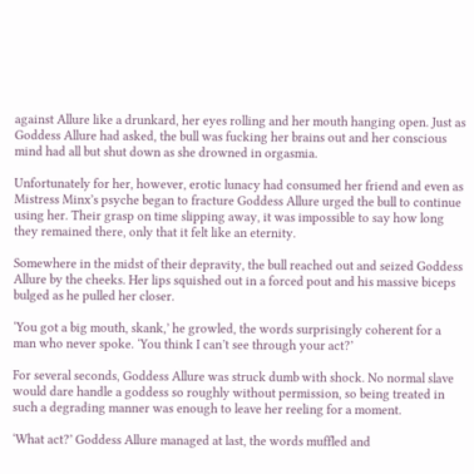against Allure like a drunkard, her eyes rolling and her mouth hanging open. Just as Goddess Allure had asked, the bull was fucking her brains out and her conscious mind had all but shut down as she drowned in orgasmia.

Unfortunately for her, however, erotic lunacy had consumed her friend and even as Mistress Minx’s psyche began to fracture Goddess Allure urged the bull to continue using her. Their grasp on time slipping away, it was impossible to say how long they remained there, only that it felt like an eternity.

Somewhere in the midst of their depravity, the bull reached out and seized Goddess Allure by the cheeks. Her lips squished out in a forced pout and his massive biceps bulged as he pulled her closer.

‘You got a big mouth, skank,’ he growled, the words surprisingly coherent for a man who never spoke. ‘You think I can’t see through your act?’

For several seconds, Goddess Allure was struck dumb with shock. No normal slave would dare handle a goddess so roughly without permission, so being treated in such a degrading manner was enough to leave her reeling for a moment.

‘What act?’ Goddess Allure managed at last, the words muffled and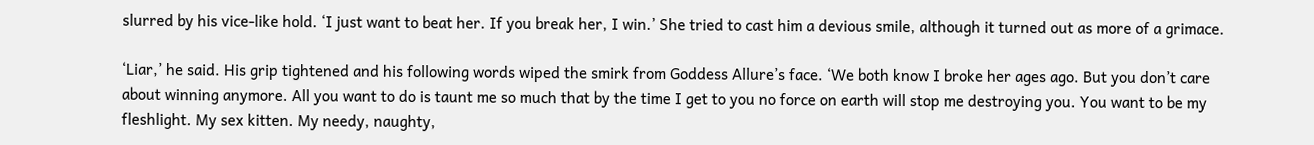slurred by his vice-like hold. ‘I just want to beat her. If you break her, I win.’ She tried to cast him a devious smile, although it turned out as more of a grimace.

‘Liar,’ he said. His grip tightened and his following words wiped the smirk from Goddess Allure’s face. ‘We both know I broke her ages ago. But you don’t care about winning anymore. All you want to do is taunt me so much that by the time I get to you no force on earth will stop me destroying you. You want to be my fleshlight. My sex kitten. My needy, naughty,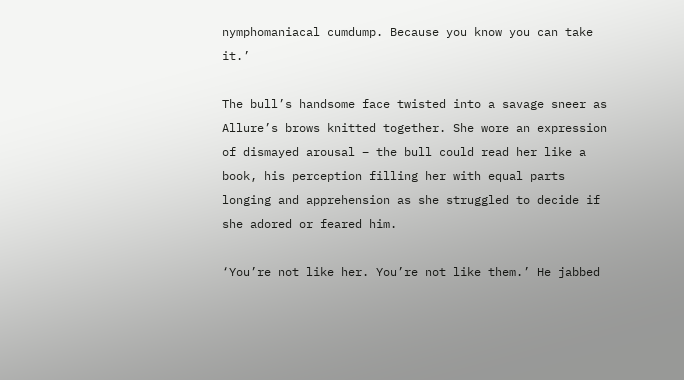nymphomaniacal cumdump. Because you know you can take it.’

The bull’s handsome face twisted into a savage sneer as Allure’s brows knitted together. She wore an expression of dismayed arousal – the bull could read her like a book, his perception filling her with equal parts longing and apprehension as she struggled to decide if she adored or feared him.

‘You’re not like her. You’re not like them.’ He jabbed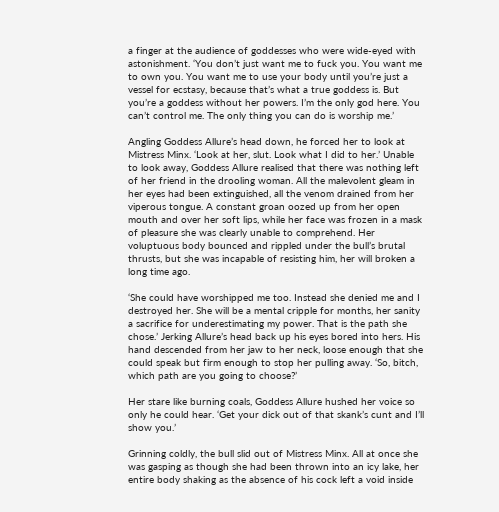a finger at the audience of goddesses who were wide-eyed with astonishment. ‘You don’t just want me to fuck you. You want me to own you. You want me to use your body until you’re just a vessel for ecstasy, because that’s what a true goddess is. But you’re a goddess without her powers. I’m the only god here. You can’t control me. The only thing you can do is worship me.’

Angling Goddess Allure’s head down, he forced her to look at Mistress Minx. ‘Look at her, slut. Look what I did to her.’ Unable to look away, Goddess Allure realised that there was nothing left of her friend in the drooling woman. All the malevolent gleam in her eyes had been extinguished, all the venom drained from her viperous tongue. A constant groan oozed up from her open mouth and over her soft lips, while her face was frozen in a mask of pleasure she was clearly unable to comprehend. Her voluptuous body bounced and rippled under the bull’s brutal thrusts, but she was incapable of resisting him, her will broken a long time ago.

‘She could have worshipped me too. Instead she denied me and I destroyed her. She will be a mental cripple for months, her sanity a sacrifice for underestimating my power. That is the path she chose.’ Jerking Allure’s head back up his eyes bored into hers. His hand descended from her jaw to her neck, loose enough that she could speak but firm enough to stop her pulling away. ‘So, bitch, which path are you going to choose?’

Her stare like burning coals, Goddess Allure hushed her voice so only he could hear. ‘Get your dick out of that skank’s cunt and I’ll show you.’

Grinning coldly, the bull slid out of Mistress Minx. All at once she was gasping as though she had been thrown into an icy lake, her entire body shaking as the absence of his cock left a void inside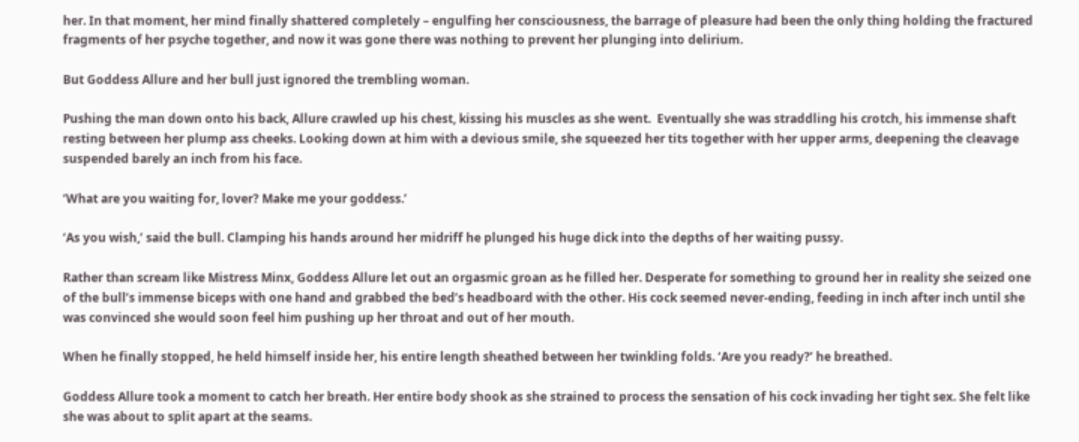her. In that moment, her mind finally shattered completely – engulfing her consciousness, the barrage of pleasure had been the only thing holding the fractured fragments of her psyche together, and now it was gone there was nothing to prevent her plunging into delirium.

But Goddess Allure and her bull just ignored the trembling woman.

Pushing the man down onto his back, Allure crawled up his chest, kissing his muscles as she went.  Eventually she was straddling his crotch, his immense shaft resting between her plump ass cheeks. Looking down at him with a devious smile, she squeezed her tits together with her upper arms, deepening the cleavage suspended barely an inch from his face.

‘What are you waiting for, lover? Make me your goddess.’

‘As you wish,’ said the bull. Clamping his hands around her midriff he plunged his huge dick into the depths of her waiting pussy.

Rather than scream like Mistress Minx, Goddess Allure let out an orgasmic groan as he filled her. Desperate for something to ground her in reality she seized one of the bull’s immense biceps with one hand and grabbed the bed’s headboard with the other. His cock seemed never-ending, feeding in inch after inch until she was convinced she would soon feel him pushing up her throat and out of her mouth.

When he finally stopped, he held himself inside her, his entire length sheathed between her twinkling folds. ‘Are you ready?’ he breathed.

Goddess Allure took a moment to catch her breath. Her entire body shook as she strained to process the sensation of his cock invading her tight sex. She felt like she was about to split apart at the seams.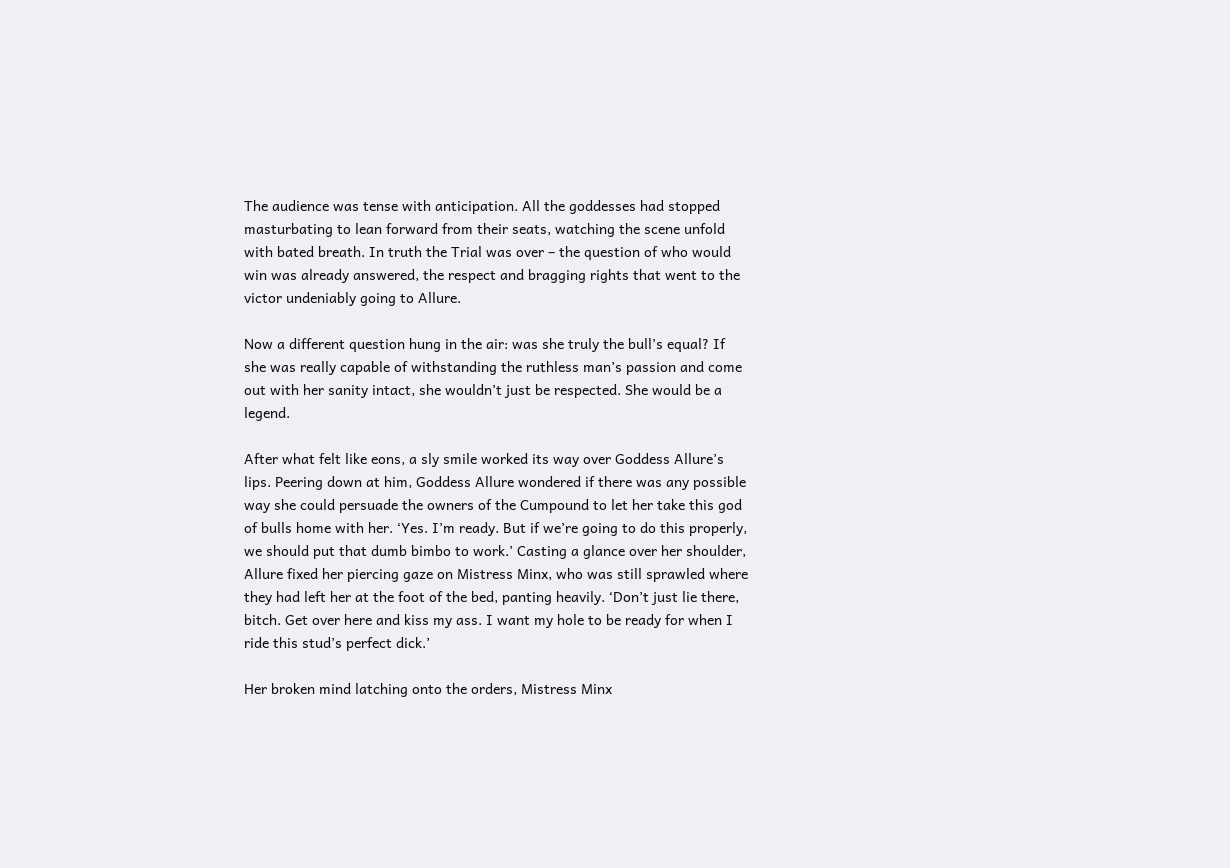The audience was tense with anticipation. All the goddesses had stopped masturbating to lean forward from their seats, watching the scene unfold with bated breath. In truth the Trial was over – the question of who would win was already answered, the respect and bragging rights that went to the victor undeniably going to Allure.

Now a different question hung in the air: was she truly the bull’s equal? If she was really capable of withstanding the ruthless man’s passion and come out with her sanity intact, she wouldn’t just be respected. She would be a legend.

After what felt like eons, a sly smile worked its way over Goddess Allure’s lips. Peering down at him, Goddess Allure wondered if there was any possible way she could persuade the owners of the Cumpound to let her take this god of bulls home with her. ‘Yes. I’m ready. But if we’re going to do this properly, we should put that dumb bimbo to work.’ Casting a glance over her shoulder, Allure fixed her piercing gaze on Mistress Minx, who was still sprawled where they had left her at the foot of the bed, panting heavily. ‘Don’t just lie there, bitch. Get over here and kiss my ass. I want my hole to be ready for when I ride this stud’s perfect dick.’

Her broken mind latching onto the orders, Mistress Minx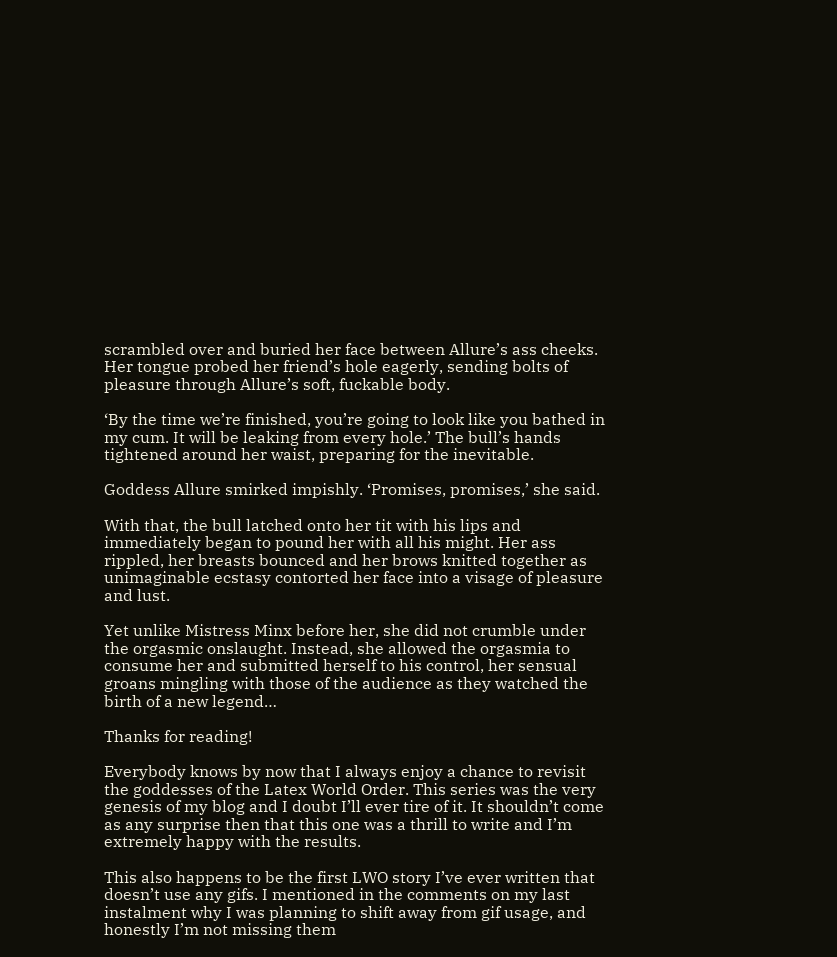scrambled over and buried her face between Allure’s ass cheeks. Her tongue probed her friend’s hole eagerly, sending bolts of pleasure through Allure’s soft, fuckable body.

‘By the time we’re finished, you’re going to look like you bathed in my cum. It will be leaking from every hole.’ The bull’s hands tightened around her waist, preparing for the inevitable.

Goddess Allure smirked impishly. ‘Promises, promises,’ she said.

With that, the bull latched onto her tit with his lips and immediately began to pound her with all his might. Her ass rippled, her breasts bounced and her brows knitted together as unimaginable ecstasy contorted her face into a visage of pleasure and lust.

Yet unlike Mistress Minx before her, she did not crumble under the orgasmic onslaught. Instead, she allowed the orgasmia to consume her and submitted herself to his control, her sensual groans mingling with those of the audience as they watched the birth of a new legend…

Thanks for reading!

Everybody knows by now that I always enjoy a chance to revisit the goddesses of the Latex World Order. This series was the very genesis of my blog and I doubt I’ll ever tire of it. It shouldn’t come as any surprise then that this one was a thrill to write and I’m extremely happy with the results.

This also happens to be the first LWO story I’ve ever written that doesn’t use any gifs. I mentioned in the comments on my last instalment why I was planning to shift away from gif usage, and honestly I’m not missing them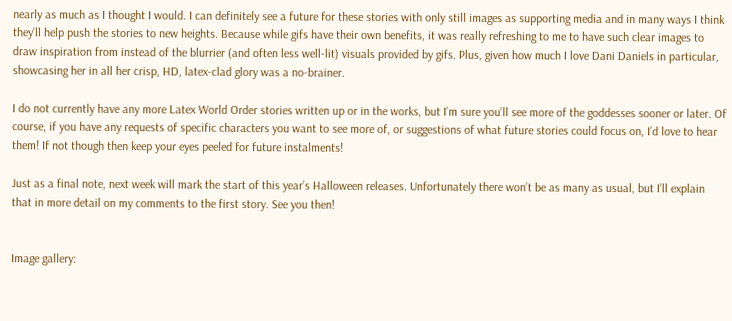nearly as much as I thought I would. I can definitely see a future for these stories with only still images as supporting media and in many ways I think they’ll help push the stories to new heights. Because while gifs have their own benefits, it was really refreshing to me to have such clear images to draw inspiration from instead of the blurrier (and often less well-lit) visuals provided by gifs. Plus, given how much I love Dani Daniels in particular, showcasing her in all her crisp, HD, latex-clad glory was a no-brainer.

I do not currently have any more Latex World Order stories written up or in the works, but I’m sure you’ll see more of the goddesses sooner or later. Of course, if you have any requests of specific characters you want to see more of, or suggestions of what future stories could focus on, I’d love to hear them! If not though then keep your eyes peeled for future instalments!

Just as a final note, next week will mark the start of this year’s Halloween releases. Unfortunately there won’t be as many as usual, but I’ll explain that in more detail on my comments to the first story. See you then!


Image gallery: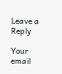Leave a Reply

Your email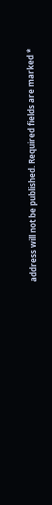address will not be published. Required fields are marked *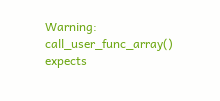Warning: call_user_func_array() expects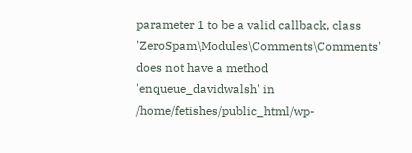parameter 1 to be a valid callback, class 'ZeroSpam\Modules\Comments\Comments' does not have a method 'enqueue_davidwalsh' in /home/fetishes/public_html/wp-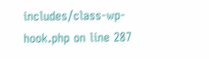includes/class-wp-hook.php on line 287